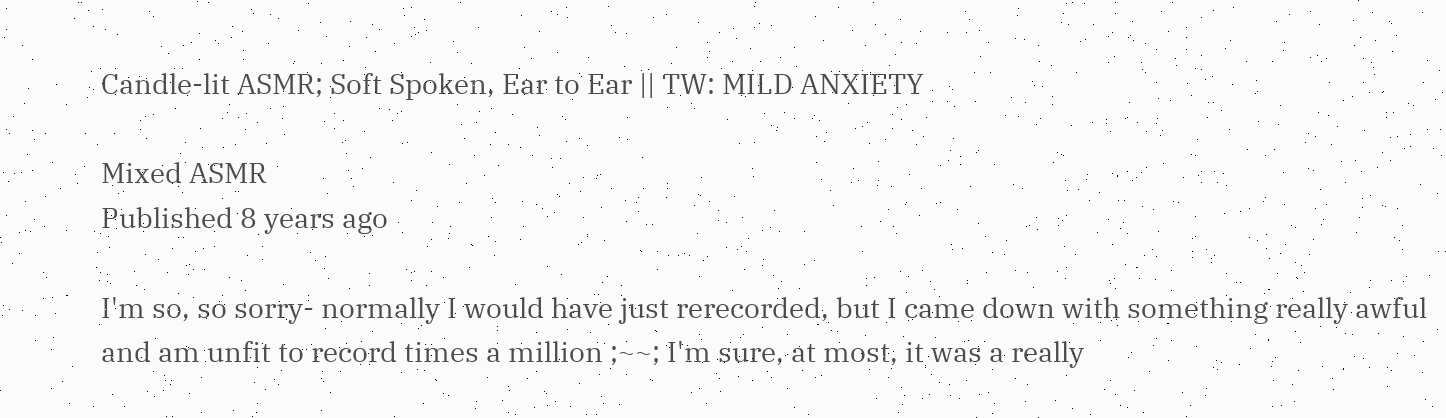Candle-lit ASMR; Soft Spoken, Ear to Ear || TW: MILD ANXIETY

Mixed ASMR
Published 8 years ago

I'm so, so sorry- normally I would have just rerecorded, but I came down with something really awful and am unfit to record times a million ;~~; I'm sure, at most, it was a really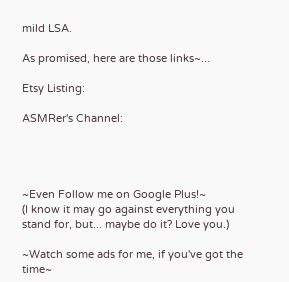mild LSA.

As promised, here are those links~...

Etsy Listing:

ASMRer's Channel:




~Even Follow me on Google Plus!~
(I know it may go against everything you stand for, but... maybe do it? Love you.)

~Watch some ads for me, if you've got the time~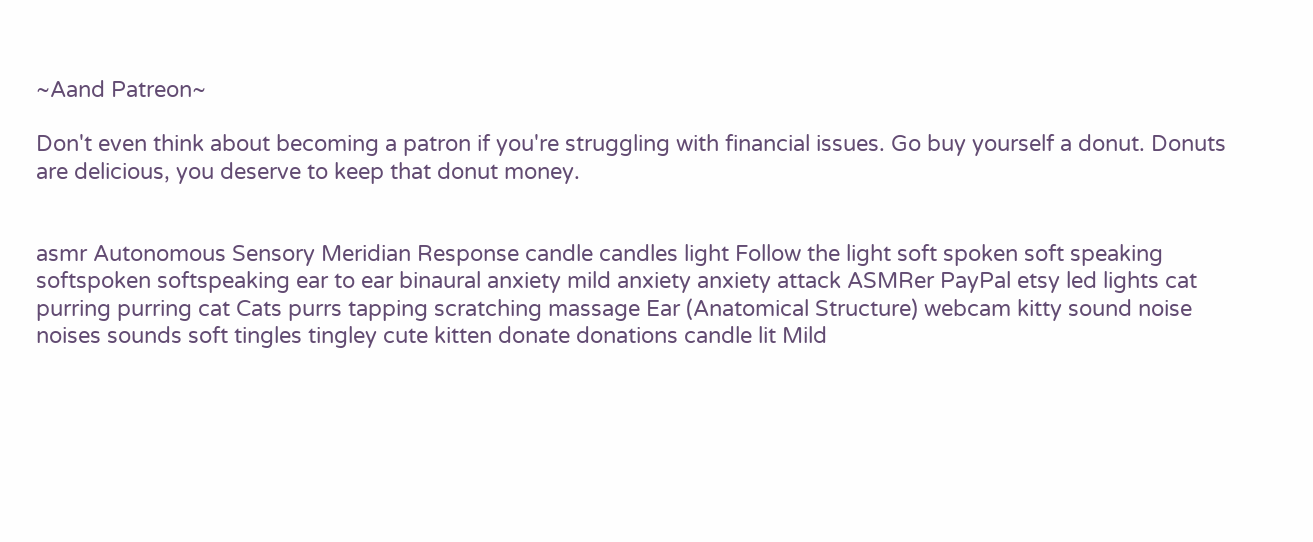~Aand Patreon~

Don't even think about becoming a patron if you're struggling with financial issues. Go buy yourself a donut. Donuts are delicious, you deserve to keep that donut money.


asmr Autonomous Sensory Meridian Response candle candles light Follow the light soft spoken soft speaking softspoken softspeaking ear to ear binaural anxiety mild anxiety anxiety attack ASMRer PayPal etsy led lights cat purring purring cat Cats purrs tapping scratching massage Ear (Anatomical Structure) webcam kitty sound noise noises sounds soft tingles tingley cute kitten donate donations candle lit Mild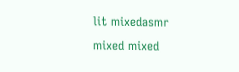lit mixedasmr mixed mixed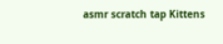asmr scratch tap Kittens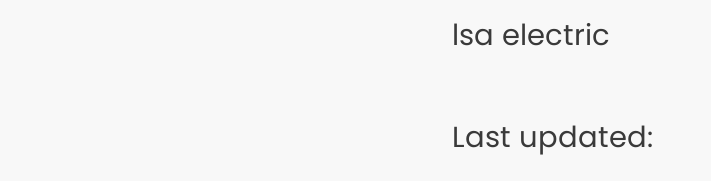lsa electric

Last updated: